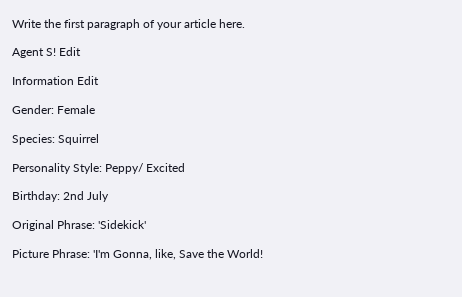Write the first paragraph of your article here.

Agent S! Edit

Information Edit

Gender: Female

Species: Squirrel

Personality Style: Peppy/ Excited

Birthday: 2nd July

Original Phrase: 'Sidekick'

Picture Phrase: 'I'm Gonna, like, Save the World!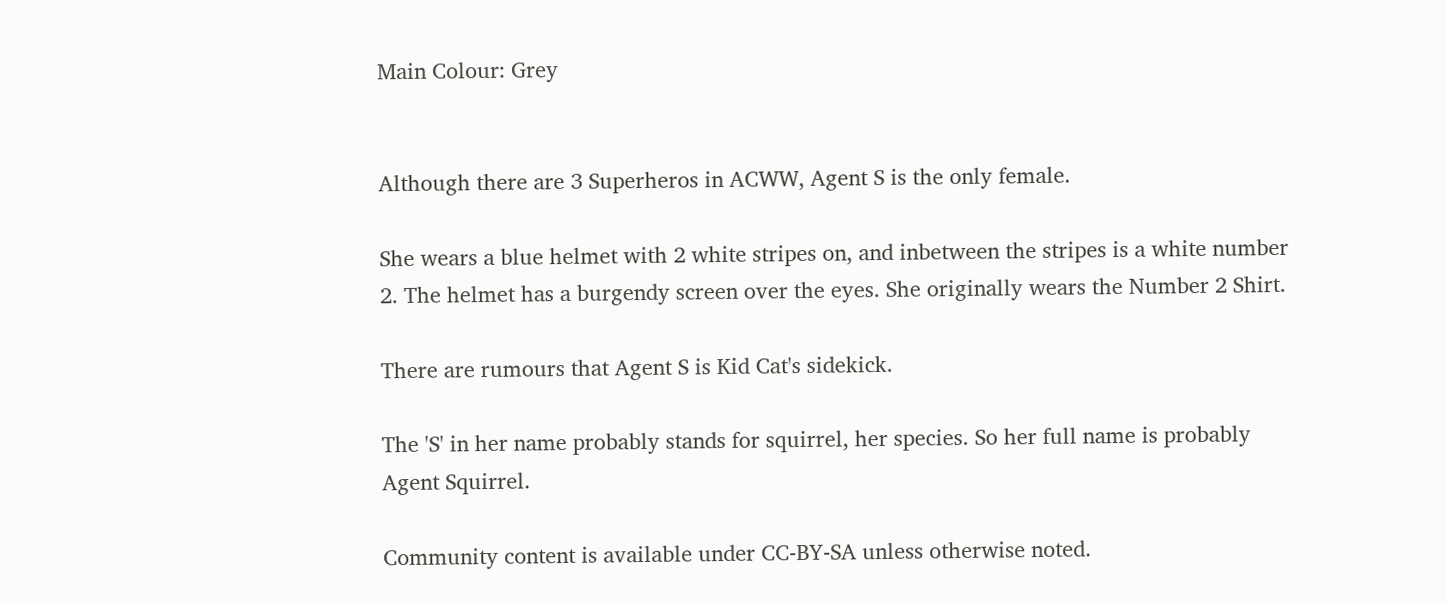Main Colour: Grey


Although there are 3 Superheros in ACWW, Agent S is the only female.

She wears a blue helmet with 2 white stripes on, and inbetween the stripes is a white number 2. The helmet has a burgendy screen over the eyes. She originally wears the Number 2 Shirt.

There are rumours that Agent S is Kid Cat's sidekick.

The 'S' in her name probably stands for squirrel, her species. So her full name is probably Agent Squirrel.

Community content is available under CC-BY-SA unless otherwise noted.